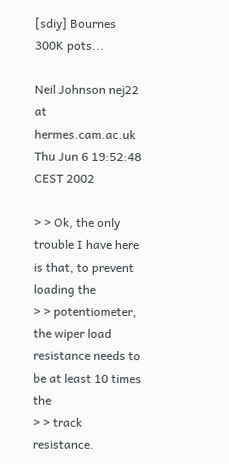[sdiy] Bournes 300K pots...

Neil Johnson nej22 at hermes.cam.ac.uk
Thu Jun 6 19:52:48 CEST 2002

> > Ok, the only trouble I have here is that, to prevent loading the
> > potentiometer, the wiper load resistance needs to be at least 10 times the
> > track resistance.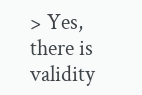> Yes, there is validity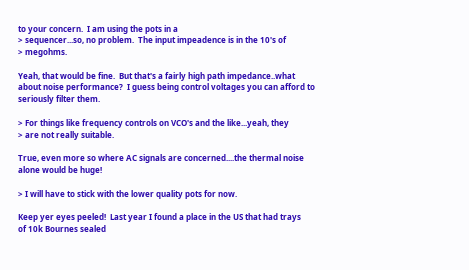to your concern.  I am using the pots in a
> sequencer...so, no problem.  The input impeadence is in the 10's of
> megohms.

Yeah, that would be fine.  But that's a fairly high path impedance..what
about noise performance?  I guess being control voltages you can afford to
seriously filter them.

> For things like frequency controls on VCO's and the like...yeah, they
> are not really suitable.

True, even more so where AC signals are concerned....the thermal noise
alone would be huge!

> I will have to stick with the lower quality pots for now.

Keep yer eyes peeled!  Last year I found a place in the US that had trays
of 10k Bournes sealed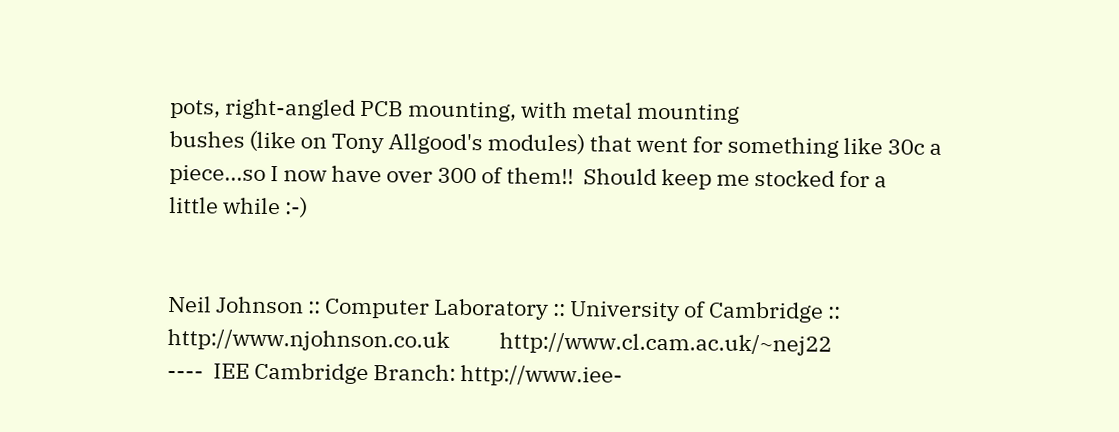pots, right-angled PCB mounting, with metal mounting
bushes (like on Tony Allgood's modules) that went for something like 30c a
piece...so I now have over 300 of them!!  Should keep me stocked for a
little while :-)


Neil Johnson :: Computer Laboratory :: University of Cambridge ::
http://www.njohnson.co.uk          http://www.cl.cam.ac.uk/~nej22
----  IEE Cambridge Branch: http://www.iee-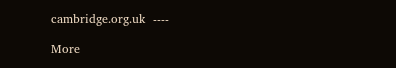cambridge.org.uk  ----

More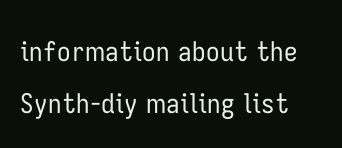information about the Synth-diy mailing list